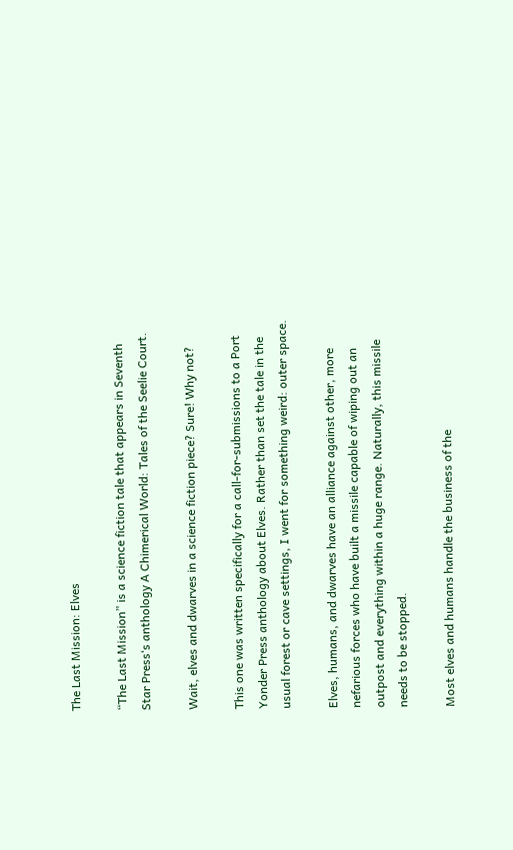The Last Mission: Elves

“The Last Mission” is a science fiction tale that appears in Seventh Star Press‘s anthology A Chimerical World: Tales of the Seelie Court.

Wait, elves and dwarves in a science fiction piece? Sure! Why not?

This one was written specifically for a call-for-submissions to a Port Yonder Press anthology about Elves. Rather than set the tale in the usual forest or cave settings, I went for something weird: outer space.

Elves, humans, and dwarves have an alliance against other, more nefarious forces who have built a missile capable of wiping out an outpost and everything within a huge range. Naturally, this missile needs to be stopped.

Most elves and humans handle the business of the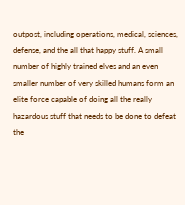outpost, including operations, medical, sciences, defense, and the all that happy stuff. A small number of highly trained elves and an even smaller number of very skilled humans form an elite force capable of doing all the really hazardous stuff that needs to be done to defeat the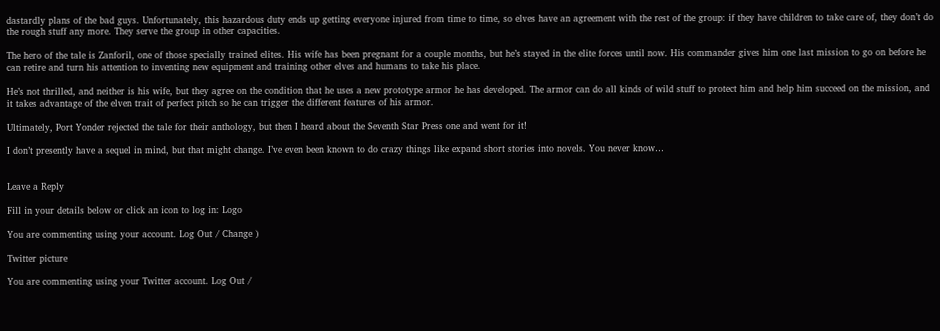dastardly plans of the bad guys. Unfortunately, this hazardous duty ends up getting everyone injured from time to time, so elves have an agreement with the rest of the group: if they have children to take care of, they don’t do the rough stuff any more. They serve the group in other capacities.

The hero of the tale is Zanforil, one of those specially trained elites. His wife has been pregnant for a couple months, but he’s stayed in the elite forces until now. His commander gives him one last mission to go on before he can retire and turn his attention to inventing new equipment and training other elves and humans to take his place.

He’s not thrilled, and neither is his wife, but they agree on the condition that he uses a new prototype armor he has developed. The armor can do all kinds of wild stuff to protect him and help him succeed on the mission, and it takes advantage of the elven trait of perfect pitch so he can trigger the different features of his armor.

Ultimately, Port Yonder rejected the tale for their anthology, but then I heard about the Seventh Star Press one and went for it!

I don’t presently have a sequel in mind, but that might change. I’ve even been known to do crazy things like expand short stories into novels. You never know…


Leave a Reply

Fill in your details below or click an icon to log in: Logo

You are commenting using your account. Log Out / Change )

Twitter picture

You are commenting using your Twitter account. Log Out /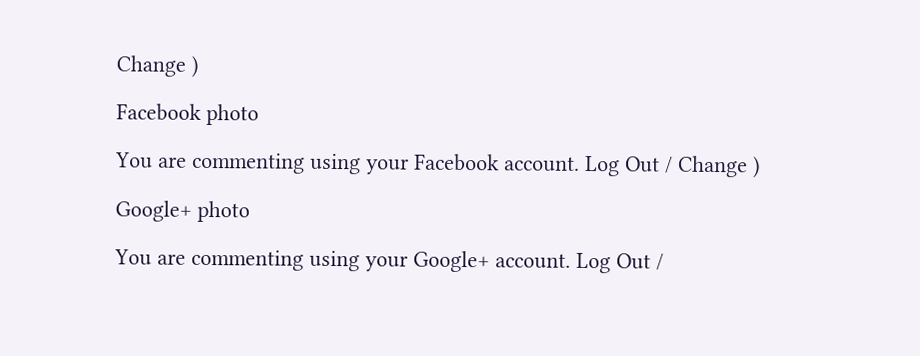Change )

Facebook photo

You are commenting using your Facebook account. Log Out / Change )

Google+ photo

You are commenting using your Google+ account. Log Out /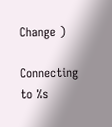Change )

Connecting to %s